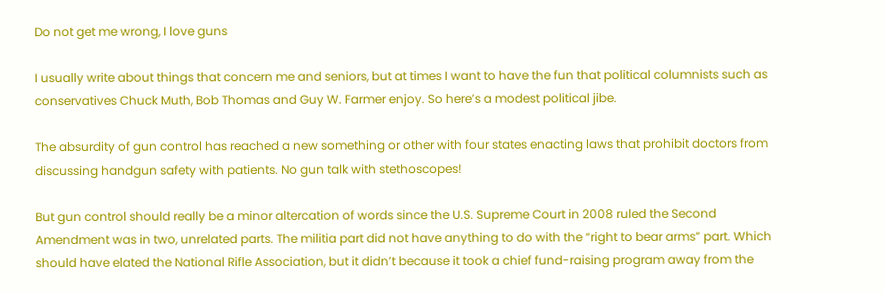Do not get me wrong, I love guns

I usually write about things that concern me and seniors, but at times I want to have the fun that political columnists such as conservatives Chuck Muth, Bob Thomas and Guy W. Farmer enjoy. So here’s a modest political jibe.

The absurdity of gun control has reached a new something or other with four states enacting laws that prohibit doctors from discussing handgun safety with patients. No gun talk with stethoscopes!

But gun control should really be a minor altercation of words since the U.S. Supreme Court in 2008 ruled the Second Amendment was in two, unrelated parts. The militia part did not have anything to do with the “right to bear arms” part. Which should have elated the National Rifle Association, but it didn’t because it took a chief fund-raising program away from the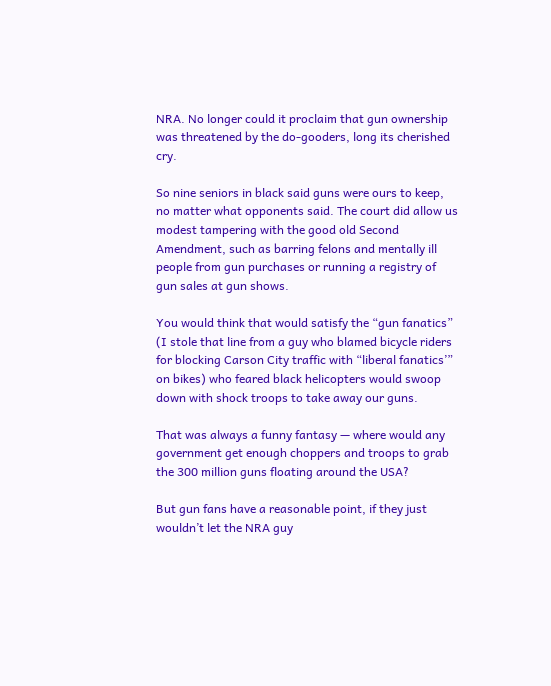NRA. No longer could it proclaim that gun ownership was threatened by the do-gooders, long its cherished cry.

So nine seniors in black said guns were ours to keep, no matter what opponents said. The court did allow us modest tampering with the good old Second Amendment, such as barring felons and mentally ill people from gun purchases or running a registry of gun sales at gun shows.

You would think that would satisfy the “gun fanatics” (I stole that line from a guy who blamed bicycle riders for blocking Carson City traffic with “liberal fanatics’” on bikes) who feared black helicopters would swoop down with shock troops to take away our guns.

That was always a funny fantasy — where would any government get enough choppers and troops to grab the 300 million guns floating around the USA?

But gun fans have a reasonable point, if they just wouldn’t let the NRA guy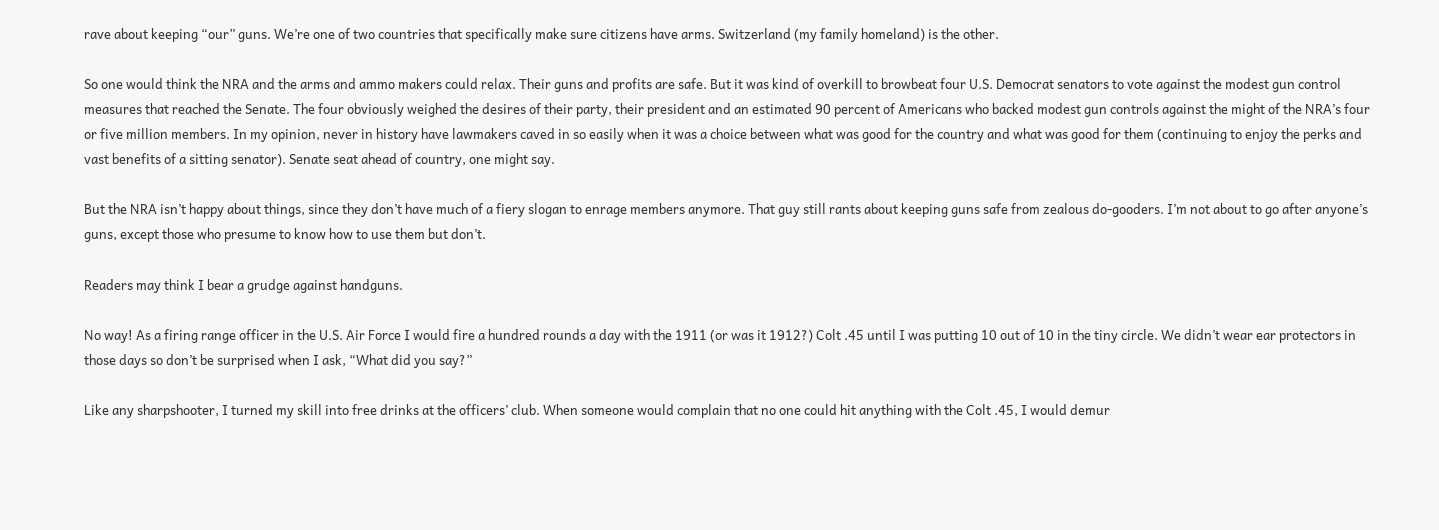rave about keeping “our” guns. We’re one of two countries that specifically make sure citizens have arms. Switzerland (my family homeland) is the other.

So one would think the NRA and the arms and ammo makers could relax. Their guns and profits are safe. But it was kind of overkill to browbeat four U.S. Democrat senators to vote against the modest gun control measures that reached the Senate. The four obviously weighed the desires of their party, their president and an estimated 90 percent of Americans who backed modest gun controls against the might of the NRA’s four or five million members. In my opinion, never in history have lawmakers caved in so easily when it was a choice between what was good for the country and what was good for them (continuing to enjoy the perks and vast benefits of a sitting senator). Senate seat ahead of country, one might say.

But the NRA isn’t happy about things, since they don’t have much of a fiery slogan to enrage members anymore. That guy still rants about keeping guns safe from zealous do-gooders. I’m not about to go after anyone’s guns, except those who presume to know how to use them but don’t.

Readers may think I bear a grudge against handguns.

No way! As a firing range officer in the U.S. Air Force I would fire a hundred rounds a day with the 1911 (or was it 1912?) Colt .45 until I was putting 10 out of 10 in the tiny circle. We didn’t wear ear protectors in those days so don’t be surprised when I ask, “What did you say?”

Like any sharpshooter, I turned my skill into free drinks at the officers’ club. When someone would complain that no one could hit anything with the Colt .45, I would demur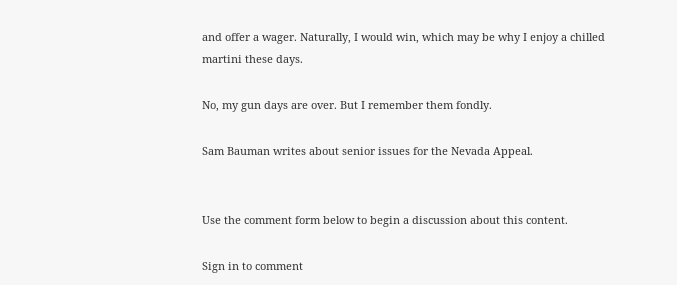and offer a wager. Naturally, I would win, which may be why I enjoy a chilled martini these days.

No, my gun days are over. But I remember them fondly.

Sam Bauman writes about senior issues for the Nevada Appeal.


Use the comment form below to begin a discussion about this content.

Sign in to comment